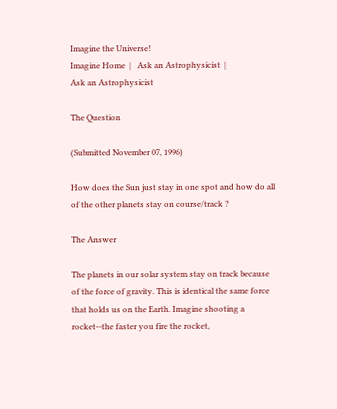Imagine the Universe!
Imagine Home  |   Ask an Astrophysicist  |
Ask an Astrophysicist

The Question

(Submitted November 07, 1996)

How does the Sun just stay in one spot and how do all of the other planets stay on course/track ?

The Answer

The planets in our solar system stay on track because of the force of gravity. This is identical the same force that holds us on the Earth. Imagine shooting a rocket--the faster you fire the rocket,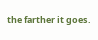the farther it goes.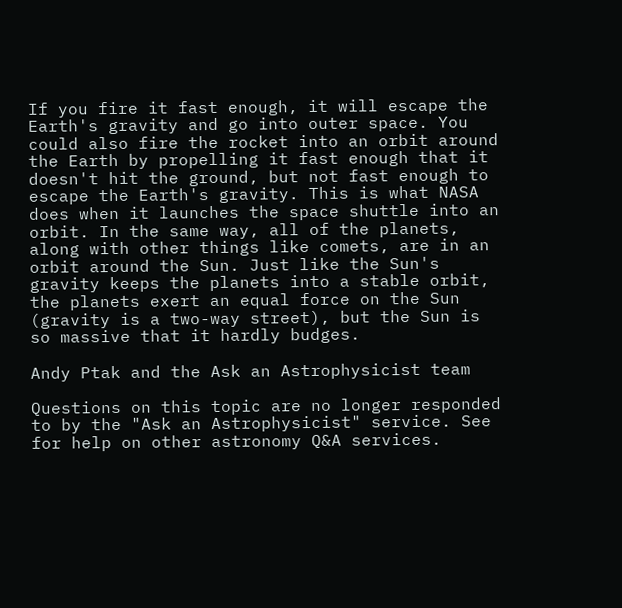If you fire it fast enough, it will escape the Earth's gravity and go into outer space. You could also fire the rocket into an orbit around the Earth by propelling it fast enough that it doesn't hit the ground, but not fast enough to escape the Earth's gravity. This is what NASA does when it launches the space shuttle into an orbit. In the same way, all of the planets, along with other things like comets, are in an orbit around the Sun. Just like the Sun's gravity keeps the planets into a stable orbit, the planets exert an equal force on the Sun (gravity is a two-way street), but the Sun is so massive that it hardly budges.

Andy Ptak and the Ask an Astrophysicist team

Questions on this topic are no longer responded to by the "Ask an Astrophysicist" service. See for help on other astronomy Q&A services.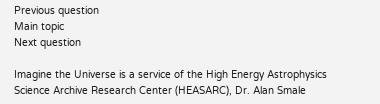Previous question
Main topic
Next question

Imagine the Universe is a service of the High Energy Astrophysics Science Archive Research Center (HEASARC), Dr. Alan Smale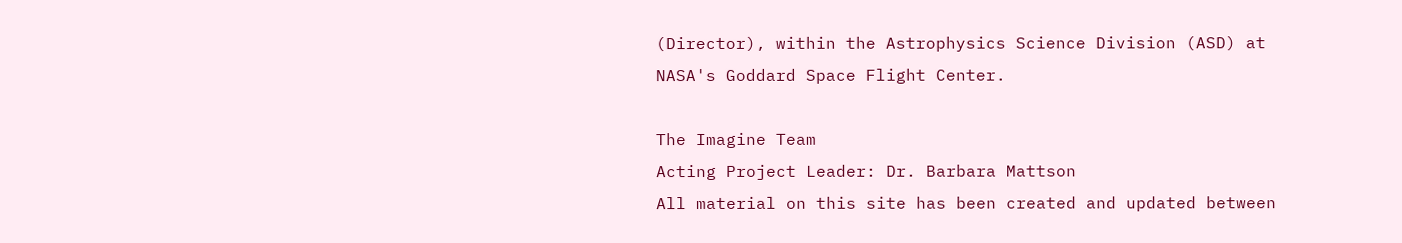(Director), within the Astrophysics Science Division (ASD) at NASA's Goddard Space Flight Center.

The Imagine Team
Acting Project Leader: Dr. Barbara Mattson
All material on this site has been created and updated between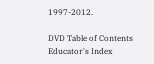1997-2012.

DVD Table of Contents
Educator's Index